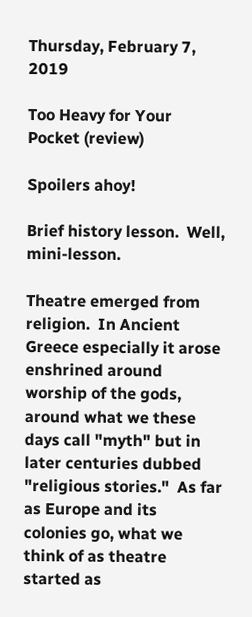Thursday, February 7, 2019

Too Heavy for Your Pocket (review)

Spoilers ahoy!

Brief history lesson.  Well, mini-lesson.

Theatre emerged from religion.  In Ancient Greece especially it arose enshrined around worship of the gods, around what we these days call "myth" but in later centuries dubbed "religious stories."  As far as Europe and its colonies go, what we think of as theatre started as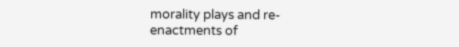morality plays and re-enactments of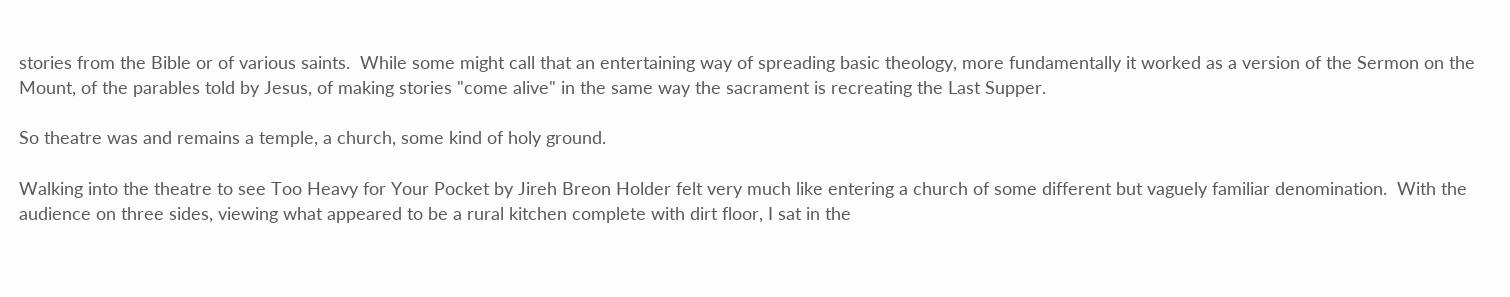stories from the Bible or of various saints.  While some might call that an entertaining way of spreading basic theology, more fundamentally it worked as a version of the Sermon on the Mount, of the parables told by Jesus, of making stories "come alive" in the same way the sacrament is recreating the Last Supper.

So theatre was and remains a temple, a church, some kind of holy ground.

Walking into the theatre to see Too Heavy for Your Pocket by Jireh Breon Holder felt very much like entering a church of some different but vaguely familiar denomination.  With the audience on three sides, viewing what appeared to be a rural kitchen complete with dirt floor, I sat in the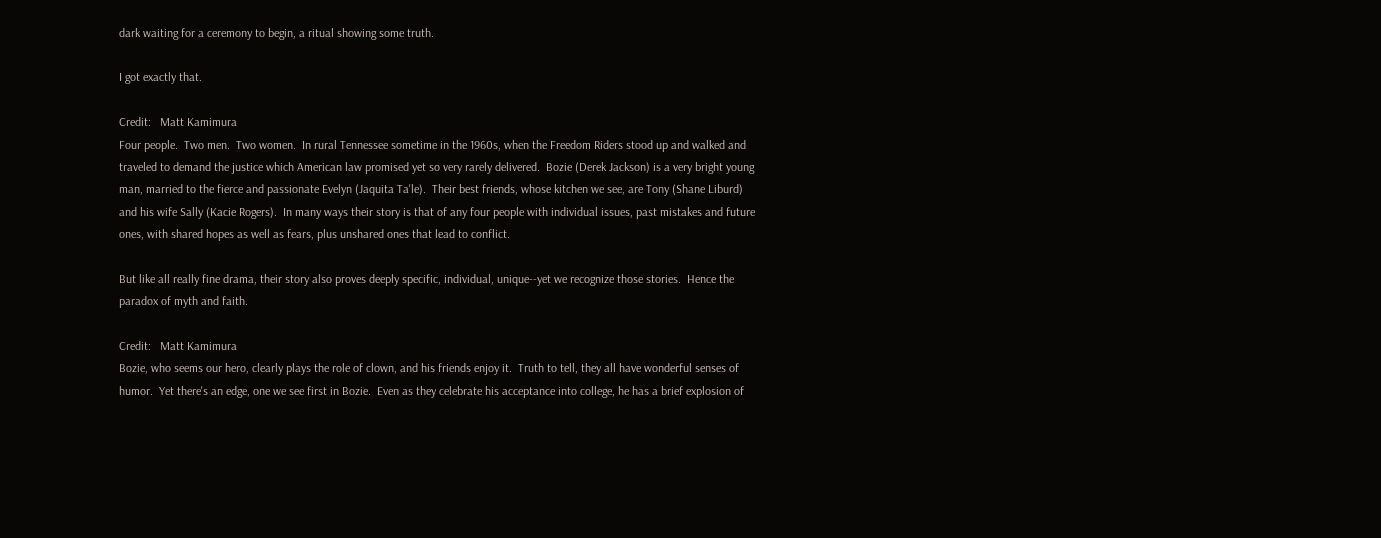dark waiting for a ceremony to begin, a ritual showing some truth.

I got exactly that.

Credit:   Matt Kamimura
Four people.  Two men.  Two women.  In rural Tennessee sometime in the 1960s, when the Freedom Riders stood up and walked and traveled to demand the justice which American law promised yet so very rarely delivered.  Bozie (Derek Jackson) is a very bright young man, married to the fierce and passionate Evelyn (Jaquita Ta'le).  Their best friends, whose kitchen we see, are Tony (Shane Liburd) and his wife Sally (Kacie Rogers).  In many ways their story is that of any four people with individual issues, past mistakes and future ones, with shared hopes as well as fears, plus unshared ones that lead to conflict.

But like all really fine drama, their story also proves deeply specific, individual, unique--yet we recognize those stories.  Hence the paradox of myth and faith.

Credit:   Matt Kamimura
Bozie, who seems our hero, clearly plays the role of clown, and his friends enjoy it.  Truth to tell, they all have wonderful senses of humor.  Yet there's an edge, one we see first in Bozie.  Even as they celebrate his acceptance into college, he has a brief explosion of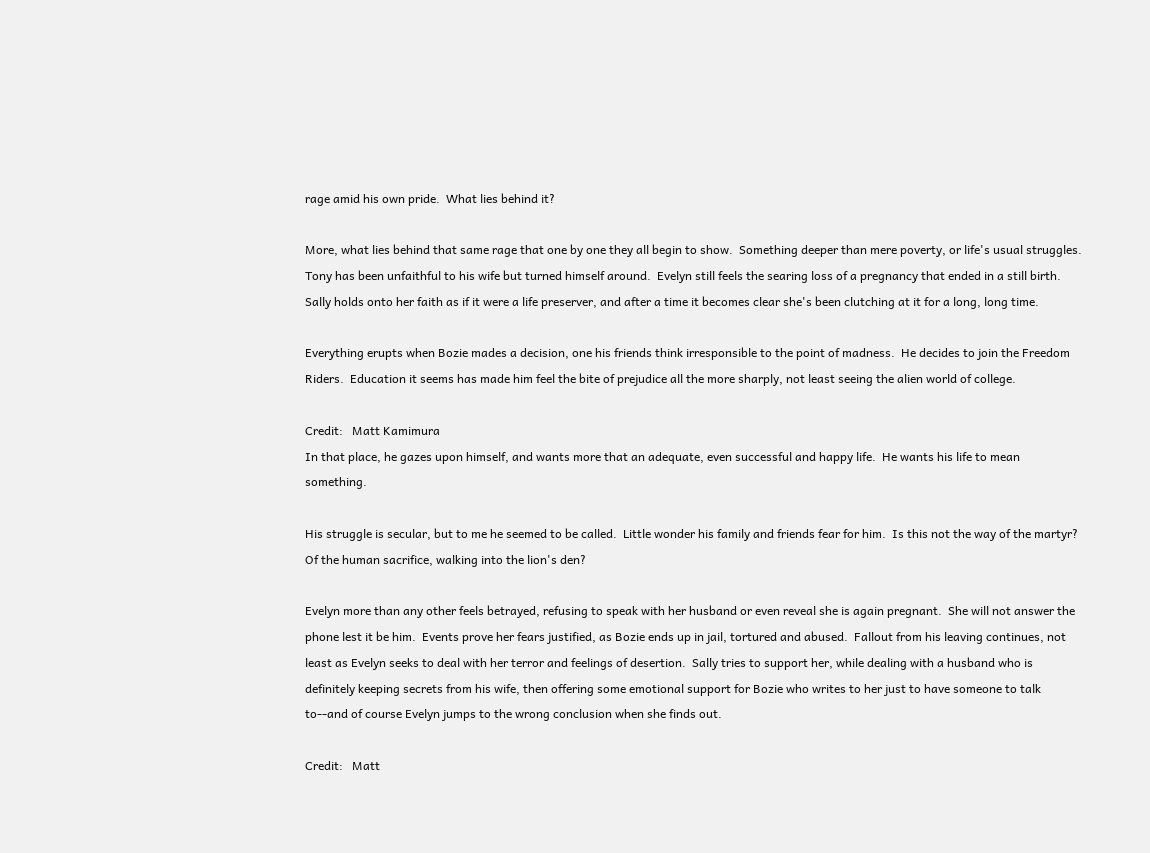rage amid his own pride.  What lies behind it?

More, what lies behind that same rage that one by one they all begin to show.  Something deeper than mere poverty, or life's usual struggles.  Tony has been unfaithful to his wife but turned himself around.  Evelyn still feels the searing loss of a pregnancy that ended in a still birth.  Sally holds onto her faith as if it were a life preserver, and after a time it becomes clear she's been clutching at it for a long, long time.

Everything erupts when Bozie mades a decision, one his friends think irresponsible to the point of madness.  He decides to join the Freedom Riders.  Education it seems has made him feel the bite of prejudice all the more sharply, not least seeing the alien world of college.

Credit:   Matt Kamimura
In that place, he gazes upon himself, and wants more that an adequate, even successful and happy life.  He wants his life to mean something.

His struggle is secular, but to me he seemed to be called.  Little wonder his family and friends fear for him.  Is this not the way of the martyr?  Of the human sacrifice, walking into the lion's den?

Evelyn more than any other feels betrayed, refusing to speak with her husband or even reveal she is again pregnant.  She will not answer the phone lest it be him.  Events prove her fears justified, as Bozie ends up in jail, tortured and abused.  Fallout from his leaving continues, not least as Evelyn seeks to deal with her terror and feelings of desertion.  Sally tries to support her, while dealing with a husband who is definitely keeping secrets from his wife, then offering some emotional support for Bozie who writes to her just to have someone to talk to--and of course Evelyn jumps to the wrong conclusion when she finds out.

Credit:   Matt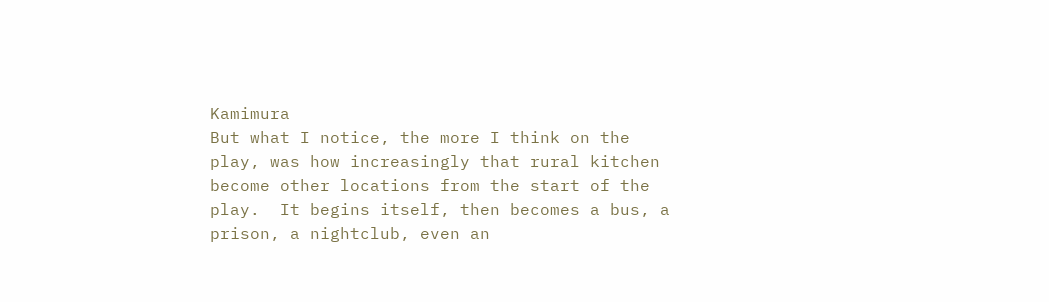Kamimura
But what I notice, the more I think on the play, was how increasingly that rural kitchen become other locations from the start of the play.  It begins itself, then becomes a bus, a prison, a nightclub, even an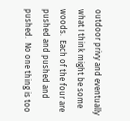outdoor privy and eventually what I think might be some woods.  Each of the four are pushed and pushed and pushed.  No one thing is too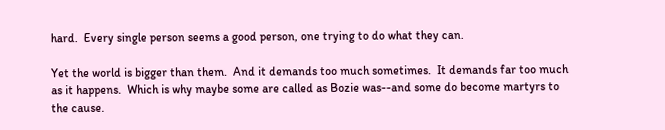hard.  Every single person seems a good person, one trying to do what they can.

Yet the world is bigger than them.  And it demands too much sometimes.  It demands far too much as it happens.  Which is why maybe some are called as Bozie was--and some do become martyrs to the cause.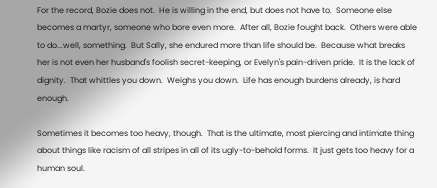For the record, Bozie does not.  He is willing in the end, but does not have to.  Someone else becomes a martyr, someone who bore even more.  After all, Bozie fought back.  Others were able to do...well, something.  But Sally, she endured more than life should be.  Because what breaks her is not even her husband's foolish secret-keeping, or Evelyn's pain-driven pride.  It is the lack of dignity.  That whittles you down.  Weighs you down.  Life has enough burdens already, is hard enough.

Sometimes it becomes too heavy, though.  That is the ultimate, most piercing and intimate thing about things like racism of all stripes in all of its ugly-to-behold forms.  It just gets too heavy for a human soul.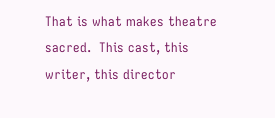That is what makes theatre sacred.  This cast, this writer, this director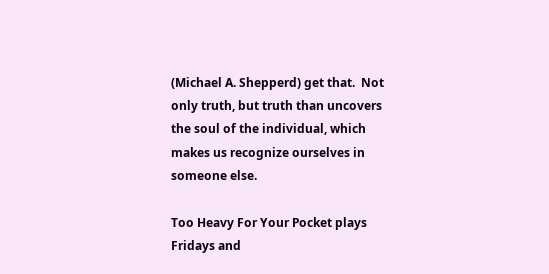(Michael A. Shepperd) get that.  Not only truth, but truth than uncovers the soul of the individual, which makes us recognize ourselves in someone else.

Too Heavy For Your Pocket plays Fridays and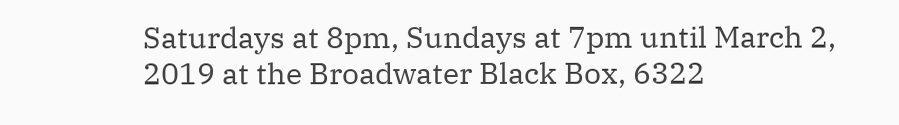Saturdays at 8pm, Sundays at 7pm until March 2, 2019 at the Broadwater Black Box, 6322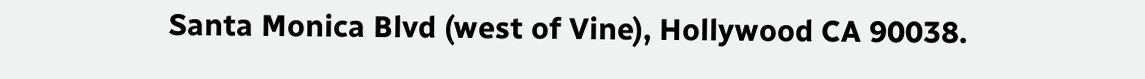Santa Monica Blvd (west of Vine), Hollywood CA 90038.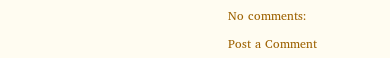No comments:

Post a Comment